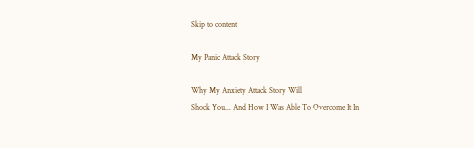Skip to content

My Panic Attack Story

Why My Anxiety Attack Story Will
Shock You... And How I Was Able To Overcome It In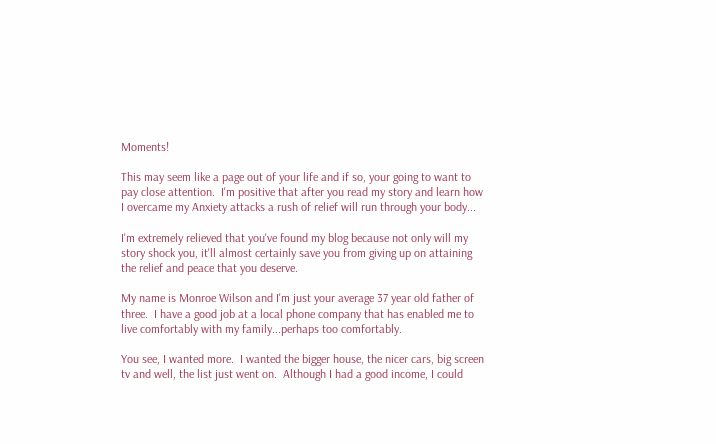Moments!

This may seem like a page out of your life and if so, your going to want to pay close attention.  I'm positive that after you read my story and learn how I overcame my Anxiety attacks a rush of relief will run through your body...

I'm extremely relieved that you've found my blog because not only will my story shock you, it'll almost certainly save you from giving up on attaining the relief and peace that you deserve.

My name is Monroe Wilson and I'm just your average 37 year old father of three.  I have a good job at a local phone company that has enabled me to live comfortably with my family...perhaps too comfortably.

You see, I wanted more.  I wanted the bigger house, the nicer cars, big screen tv and well, the list just went on.  Although I had a good income, I could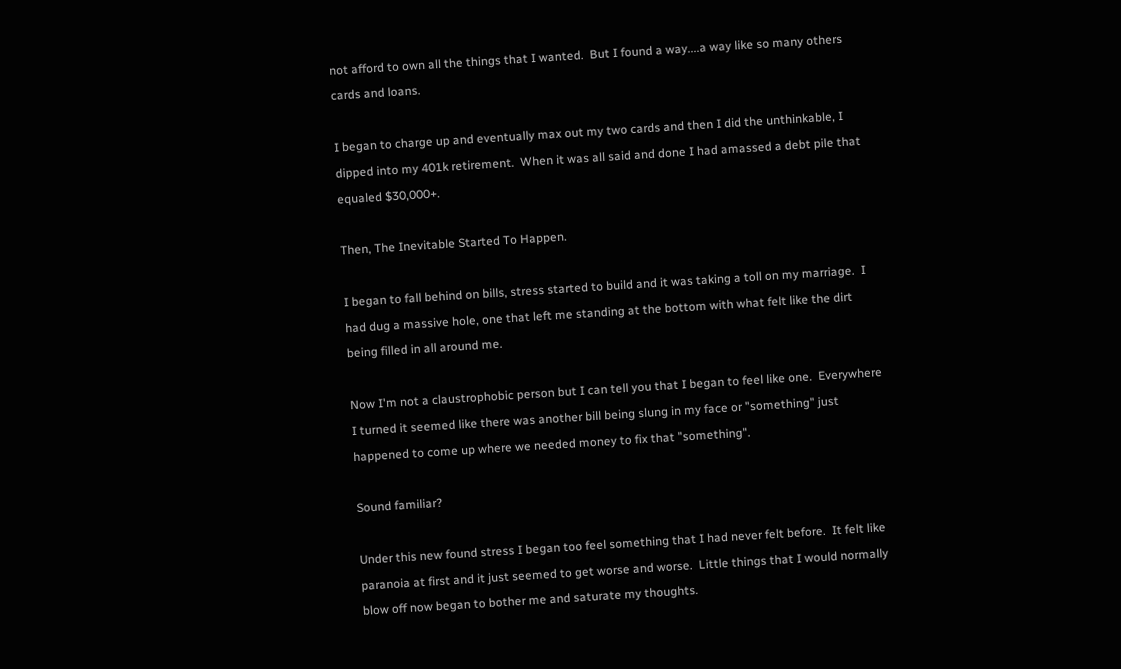not afford to own all the things that I wanted.  But I found a way....a way like so many others cards and loans.

I began to charge up and eventually max out my two cards and then I did the unthinkable, I dipped into my 401k retirement.  When it was all said and done I had amassed a debt pile that equaled $30,000+.

Then, The Inevitable Started To Happen.

I began to fall behind on bills, stress started to build and it was taking a toll on my marriage.  I had dug a massive hole, one that left me standing at the bottom with what felt like the dirt being filled in all around me.

Now I'm not a claustrophobic person but I can tell you that I began to feel like one.  Everywhere I turned it seemed like there was another bill being slung in my face or "something" just happened to come up where we needed money to fix that "something".

Sound familiar?

Under this new found stress I began too feel something that I had never felt before.  It felt like paranoia at first and it just seemed to get worse and worse.  Little things that I would normally blow off now began to bother me and saturate my thoughts.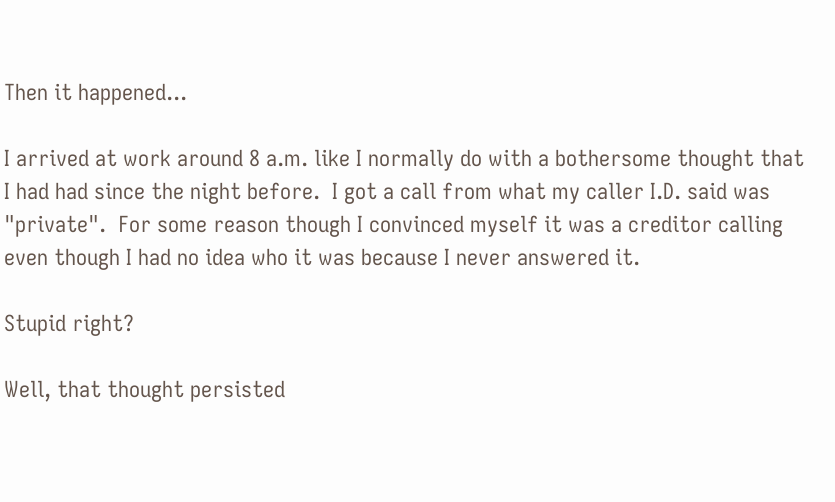Then it happened...

I arrived at work around 8 a.m. like I normally do with a bothersome thought that I had had since the night before.  I got a call from what my caller I.D. said was "private".  For some reason though I convinced myself it was a creditor calling even though I had no idea who it was because I never answered it.

Stupid right?

Well, that thought persisted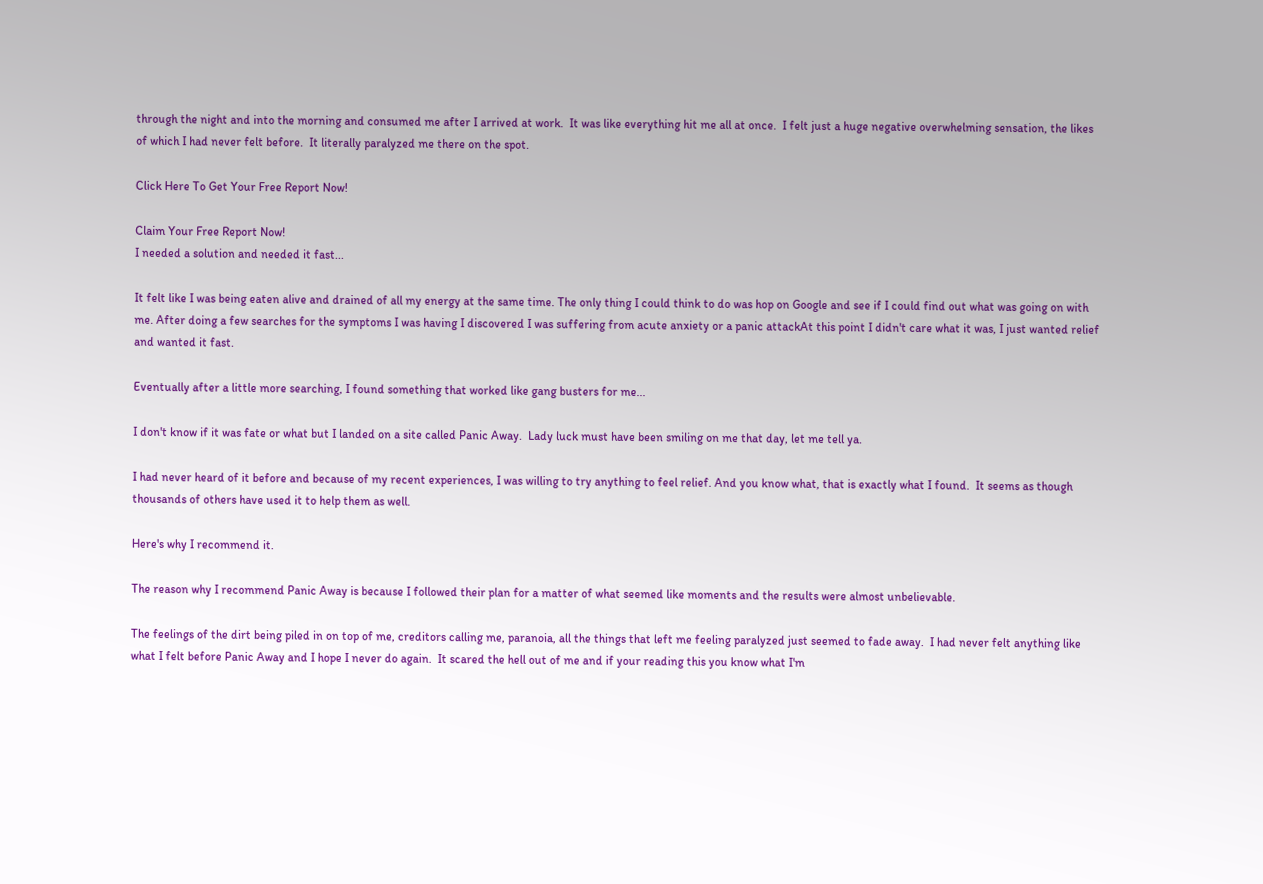through the night and into the morning and consumed me after I arrived at work.  It was like everything hit me all at once.  I felt just a huge negative overwhelming sensation, the likes of which I had never felt before.  It literally paralyzed me there on the spot.

Click Here To Get Your Free Report Now!

Claim Your Free Report Now!
I needed a solution and needed it fast...

It felt like I was being eaten alive and drained of all my energy at the same time. The only thing I could think to do was hop on Google and see if I could find out what was going on with me. After doing a few searches for the symptoms I was having I discovered I was suffering from acute anxiety or a panic attackAt this point I didn't care what it was, I just wanted relief and wanted it fast.

Eventually after a little more searching, I found something that worked like gang busters for me...

I don't know if it was fate or what but I landed on a site called Panic Away.  Lady luck must have been smiling on me that day, let me tell ya.

I had never heard of it before and because of my recent experiences, I was willing to try anything to feel relief. And you know what, that is exactly what I found.  It seems as though thousands of others have used it to help them as well.

Here's why I recommend it.

The reason why I recommend Panic Away is because I followed their plan for a matter of what seemed like moments and the results were almost unbelievable.

The feelings of the dirt being piled in on top of me, creditors calling me, paranoia, all the things that left me feeling paralyzed just seemed to fade away.  I had never felt anything like what I felt before Panic Away and I hope I never do again.  It scared the hell out of me and if your reading this you know what I'm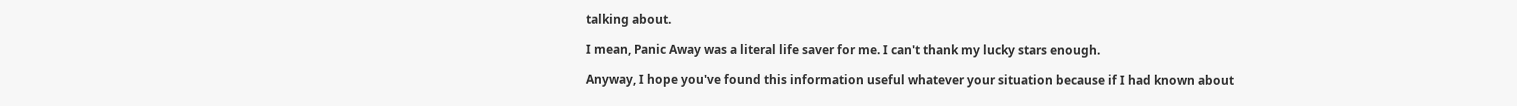talking about.

I mean, Panic Away was a literal life saver for me. I can't thank my lucky stars enough.

Anyway, I hope you've found this information useful whatever your situation because if I had known about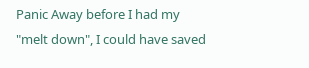Panic Away before I had my "melt down", I could have saved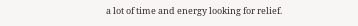a lot of time and energy looking for relief.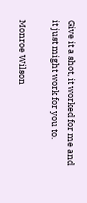Give it a shot, it worked for me and it just might work for you to.

Monroe Wilson